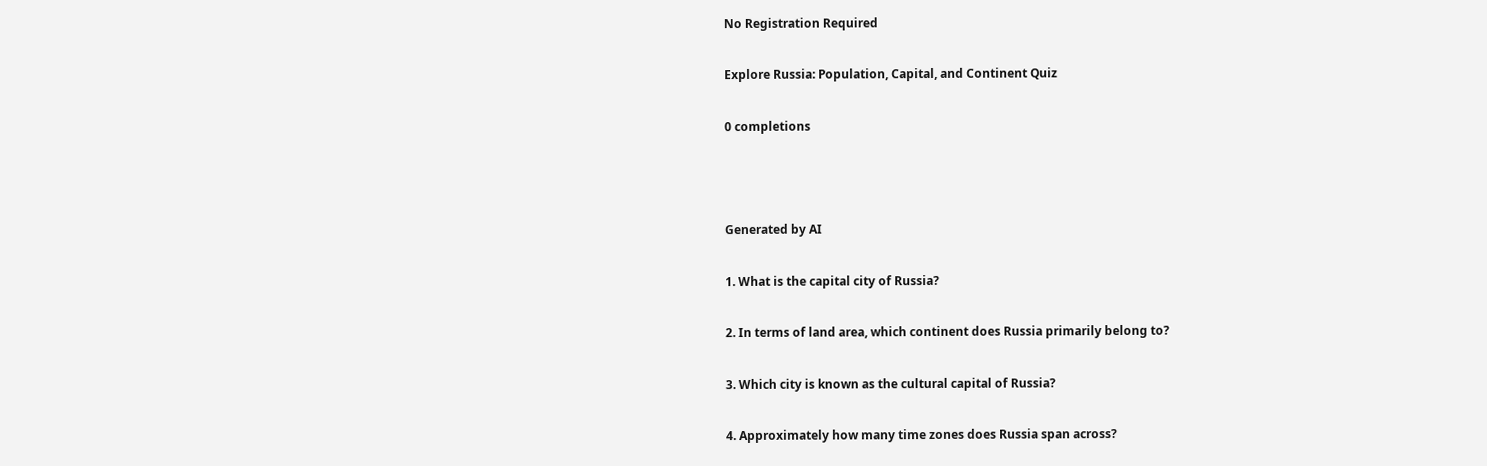No Registration Required

Explore Russia: Population, Capital, and Continent Quiz

0 completions



Generated by AI

1. What is the capital city of Russia?

2. In terms of land area, which continent does Russia primarily belong to?

3. Which city is known as the cultural capital of Russia?

4. Approximately how many time zones does Russia span across?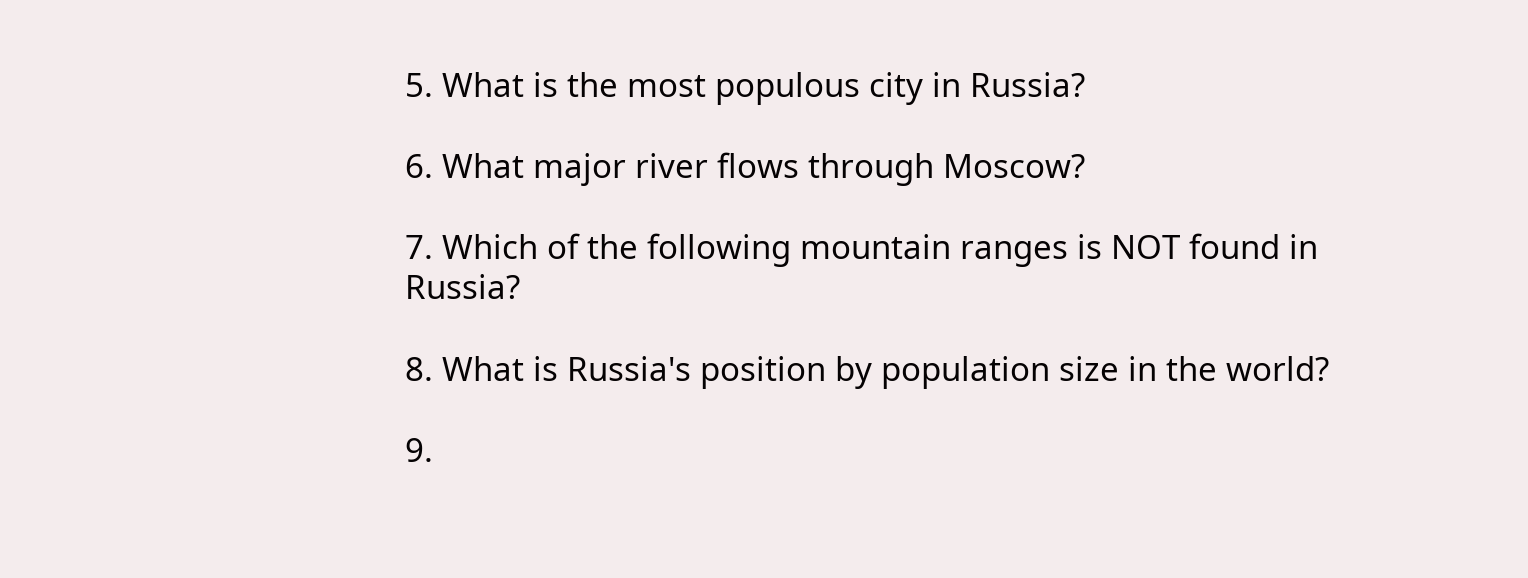5. What is the most populous city in Russia?

6. What major river flows through Moscow?

7. Which of the following mountain ranges is NOT found in Russia?

8. What is Russia's position by population size in the world?

9.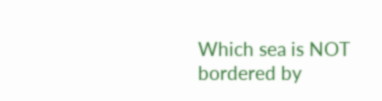Which sea is NOT bordered by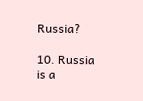Russia?

10. Russia is a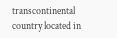transcontinental country located in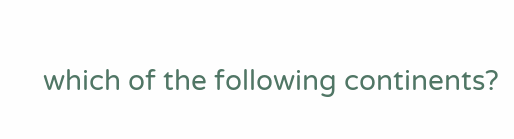which of the following continents?